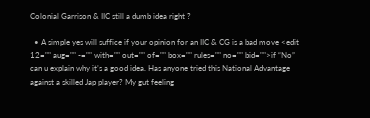Colonial Garrison & IIC still a dumb idea right ?

  • A simple yes will suffice if your opinion for an IIC & CG is a bad move <edit 12="" aug="" -="" with="" out="" of="" box="" rules="" no="" bid="">if “No” can u explain why it’s a good idea. Has anyone tried this National Advantage against a skilled Jap player? My gut feeling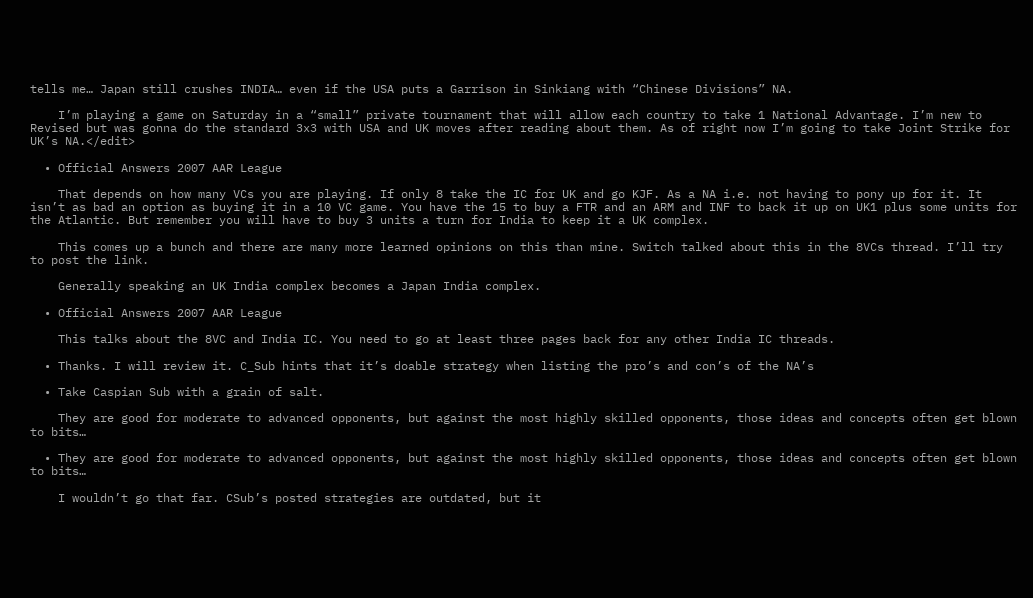tells me… Japan still crushes INDIA… even if the USA puts a Garrison in Sinkiang with “Chinese Divisions” NA.

    I’m playing a game on Saturday in a “small” private tournament that will allow each country to take 1 National Advantage. I’m new to Revised but was gonna do the standard 3x3 with USA and UK moves after reading about them. As of right now I’m going to take Joint Strike for UK’s NA.</edit>

  • Official Answers 2007 AAR League

    That depends on how many VCs you are playing. If only 8 take the IC for UK and go KJF. As a NA i.e. not having to pony up for it. It isn’t as bad an option as buying it in a 10 VC game. You have the 15 to buy a FTR and an ARM and INF to back it up on UK1 plus some units for the Atlantic. But remember you will have to buy 3 units a turn for India to keep it a UK complex.

    This comes up a bunch and there are many more learned opinions on this than mine. Switch talked about this in the 8VCs thread. I’ll try to post the link.

    Generally speaking an UK India complex becomes a Japan India complex.

  • Official Answers 2007 AAR League

    This talks about the 8VC and India IC. You need to go at least three pages back for any other India IC threads.

  • Thanks. I will review it. C_Sub hints that it’s doable strategy when listing the pro’s and con’s of the NA’s

  • Take Caspian Sub with a grain of salt.

    They are good for moderate to advanced opponents, but against the most highly skilled opponents, those ideas and concepts often get blown to bits…

  • They are good for moderate to advanced opponents, but against the most highly skilled opponents, those ideas and concepts often get blown to bits…

    I wouldn’t go that far. CSub’s posted strategies are outdated, but it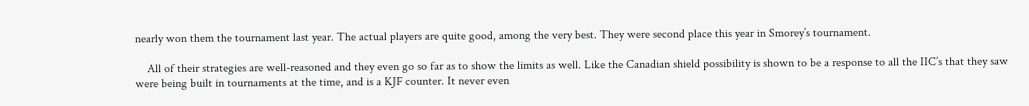nearly won them the tournament last year. The actual players are quite good, among the very best. They were second place this year in Smorey’s tournament.

    All of their strategies are well-reasoned and they even go so far as to show the limits as well. Like the Canadian shield possibility is shown to be a response to all the IIC’s that they saw were being built in tournaments at the time, and is a KJF counter. It never even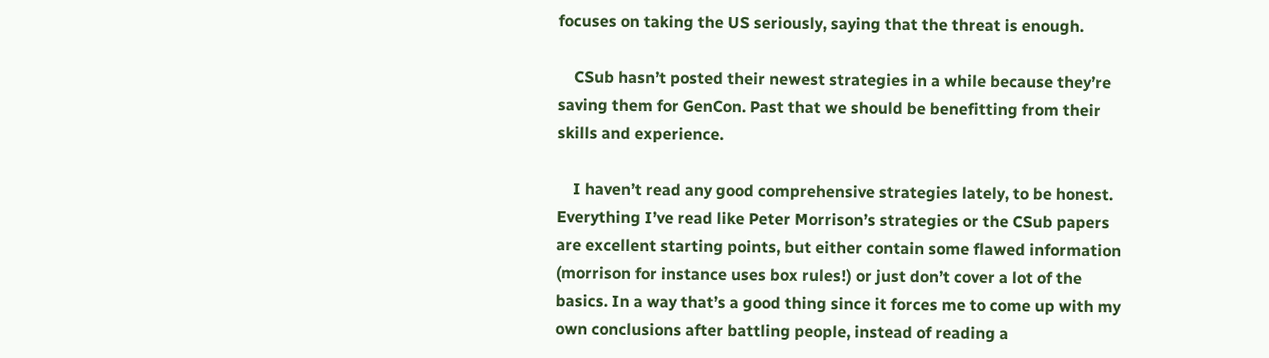focuses on taking the US seriously, saying that the threat is enough.

    CSub hasn’t posted their newest strategies in a while because they’re saving them for GenCon. Past that we should be benefitting from their skills and experience.

    I haven’t read any good comprehensive strategies lately, to be honest. Everything I’ve read like Peter Morrison’s strategies or the CSub papers are excellent starting points, but either contain some flawed information (morrison for instance uses box rules!) or just don’t cover a lot of the basics. In a way that’s a good thing since it forces me to come up with my own conclusions after battling people, instead of reading a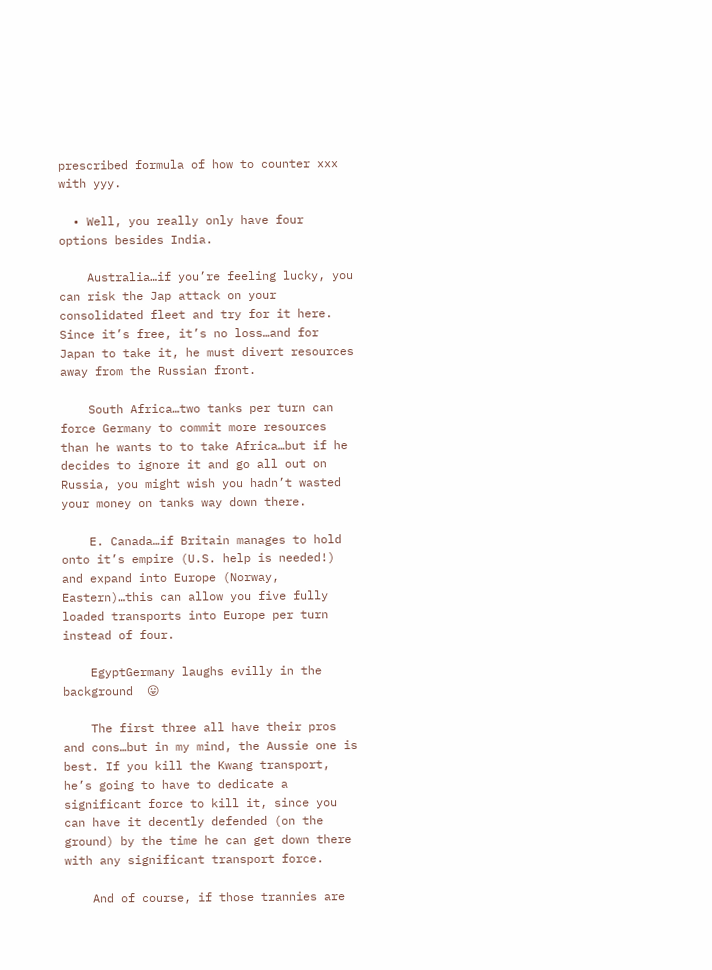prescribed formula of how to counter xxx with yyy.

  • Well, you really only have four options besides India.

    Australia…if you’re feeling lucky, you can risk the Jap attack on your consolidated fleet and try for it here. Since it’s free, it’s no loss…and for Japan to take it, he must divert resources away from the Russian front.

    South Africa…two tanks per turn can force Germany to commit more resources than he wants to to take Africa…but if he decides to ignore it and go all out on Russia, you might wish you hadn’t wasted your money on tanks way down there.

    E. Canada…if Britain manages to hold onto it’s empire (U.S. help is needed!) and expand into Europe (Norway, Eastern)…this can allow you five fully loaded transports into Europe per turn instead of four.

    EgyptGermany laughs evilly in the background  😛

    The first three all have their pros and cons…but in my mind, the Aussie one is best. If you kill the Kwang transport, he’s going to have to dedicate a significant force to kill it, since you can have it decently defended (on the ground) by the time he can get down there with any significant transport force.

    And of course, if those trannies are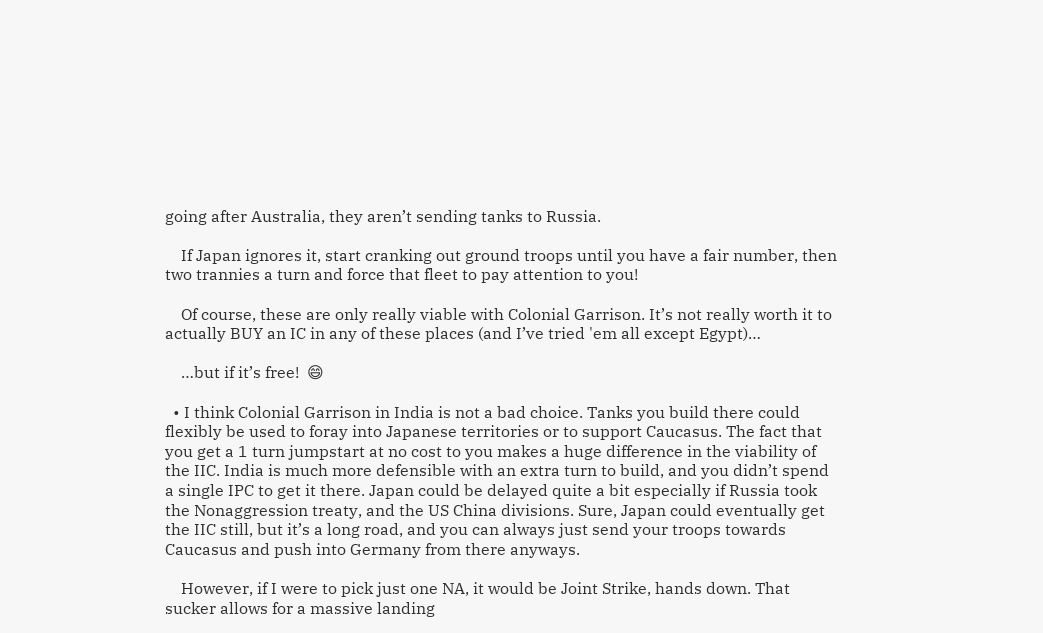going after Australia, they aren’t sending tanks to Russia.

    If Japan ignores it, start cranking out ground troops until you have a fair number, then two trannies a turn and force that fleet to pay attention to you!

    Of course, these are only really viable with Colonial Garrison. It’s not really worth it to actually BUY an IC in any of these places (and I’ve tried 'em all except Egypt)…

    …but if it’s free!  😄

  • I think Colonial Garrison in India is not a bad choice. Tanks you build there could flexibly be used to foray into Japanese territories or to support Caucasus. The fact that you get a 1 turn jumpstart at no cost to you makes a huge difference in the viability of the IIC. India is much more defensible with an extra turn to build, and you didn’t spend a single IPC to get it there. Japan could be delayed quite a bit especially if Russia took the Nonaggression treaty, and the US China divisions. Sure, Japan could eventually get the IIC still, but it’s a long road, and you can always just send your troops towards Caucasus and push into Germany from there anyways.

    However, if I were to pick just one NA, it would be Joint Strike, hands down. That sucker allows for a massive landing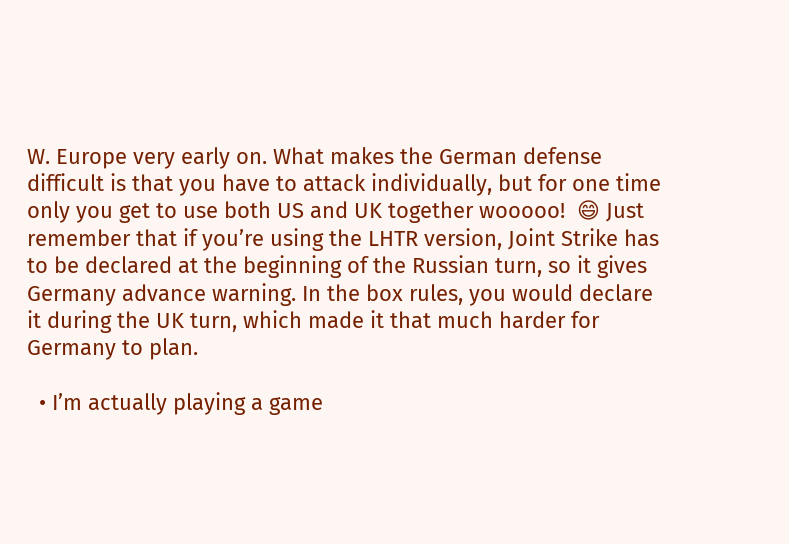W. Europe very early on. What makes the German defense difficult is that you have to attack individually, but for one time only you get to use both US and UK together wooooo!  😄 Just remember that if you’re using the LHTR version, Joint Strike has to be declared at the beginning of the Russian turn, so it gives Germany advance warning. In the box rules, you would declare it during the UK turn, which made it that much harder for Germany to plan.

  • I’m actually playing a game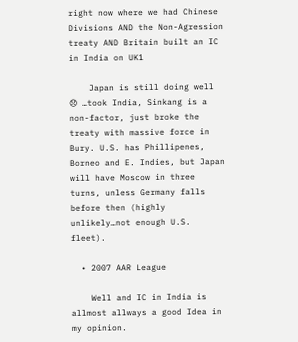right now where we had Chinese Divisions AND the Non-Agression treaty AND Britain built an IC in India on UK1

    Japan is still doing well  😞 …took India, Sinkang is a non-factor, just broke the treaty with massive force in Bury. U.S. has Phillipenes, Borneo and E. Indies, but Japan will have Moscow in three turns, unless Germany falls before then (highly unlikely…not enough U.S. fleet).

  • 2007 AAR League

    Well and IC in India is allmost allways a good Idea in my opinion.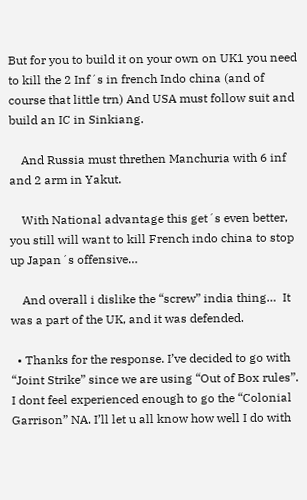But for you to build it on your own on UK1 you need to kill the 2 Inf´s in french Indo china (and of course that little trn) And USA must follow suit and build an IC in Sinkiang.

    And Russia must threthen Manchuria with 6 inf and 2 arm in Yakut.

    With National advantage this get´s even better, you still will want to kill French indo china to stop up Japan´s offensive…

    And overall i dislike the “screw” india thing…  It was a part of the UK, and it was defended.

  • Thanks for the response. I’ve decided to go with “Joint Strike” since we are using “Out of Box rules”. I dont feel experienced enough to go the “Colonial Garrison” NA. I’ll let u all know how well I do with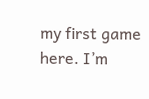my first game here. I’m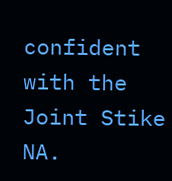confident with the Joint Stike NA.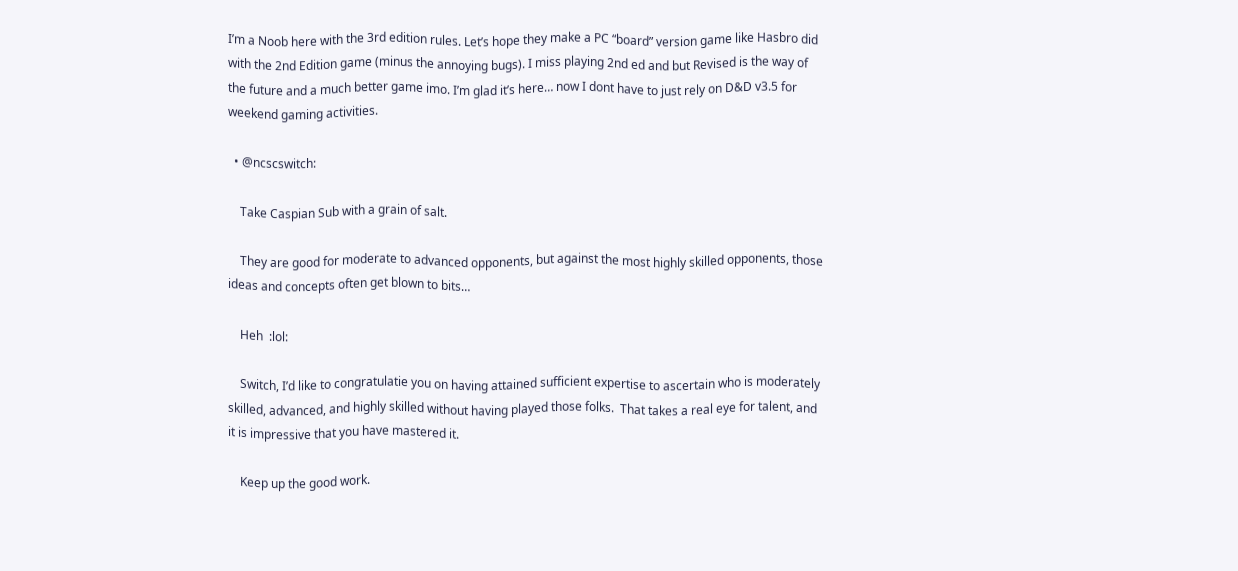I’m a Noob here with the 3rd edition rules. Let’s hope they make a PC “board” version game like Hasbro did with the 2nd Edition game (minus the annoying bugs). I miss playing 2nd ed and but Revised is the way of the future and a much better game imo. I’m glad it’s here… now I dont have to just rely on D&D v3.5 for weekend gaming activities.

  • @ncscswitch:

    Take Caspian Sub with a grain of salt.

    They are good for moderate to advanced opponents, but against the most highly skilled opponents, those ideas and concepts often get blown to bits…

    Heh  :lol:

    Switch, I’d like to congratulatie you on having attained sufficient expertise to ascertain who is moderately skilled, advanced, and highly skilled without having played those folks.  That takes a real eye for talent, and it is impressive that you have mastered it.

    Keep up the good work.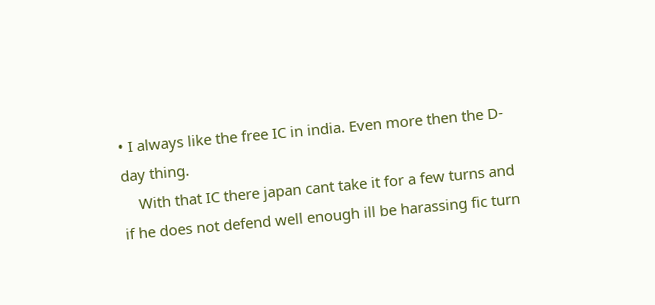• I always like the free IC in india. Even more then the D-day thing.
    With that IC there japan cant take it for a few turns and if he does not defend well enough ill be harassing fic turn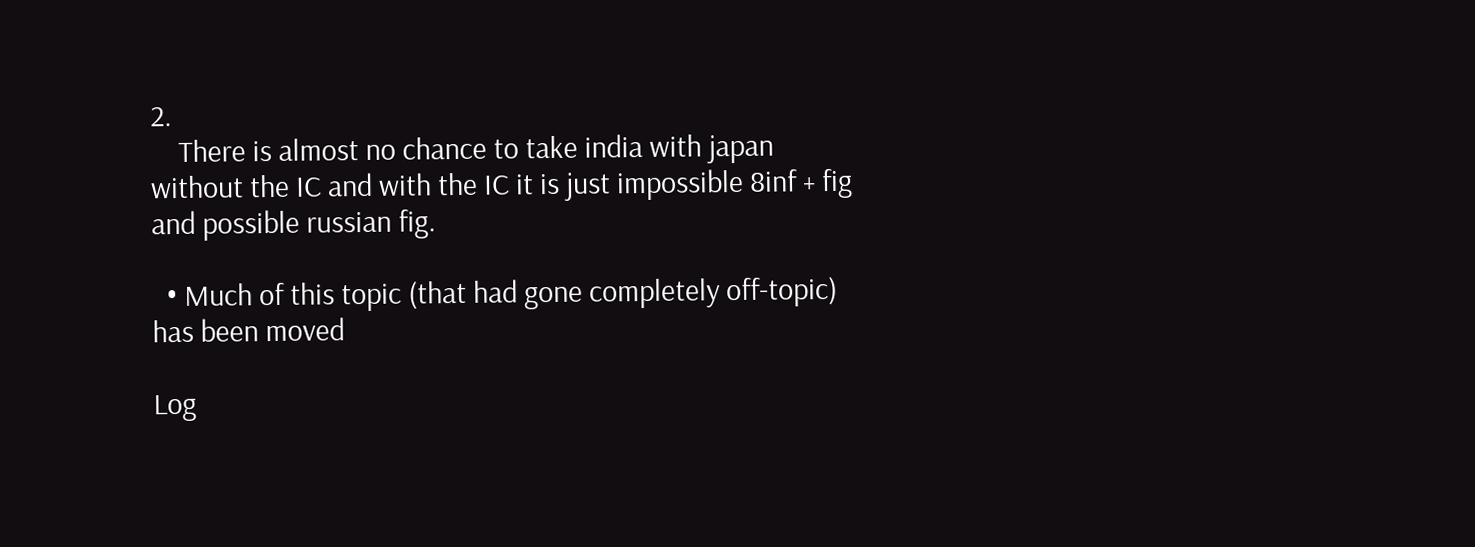2.
    There is almost no chance to take india with japan without the IC and with the IC it is just impossible 8inf + fig and possible russian fig.

  • Much of this topic (that had gone completely off-topic) has been moved

Log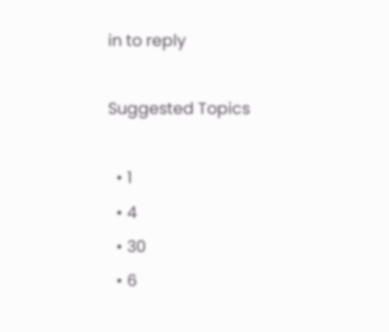in to reply

Suggested Topics

  • 1
  • 4
  • 30
  • 6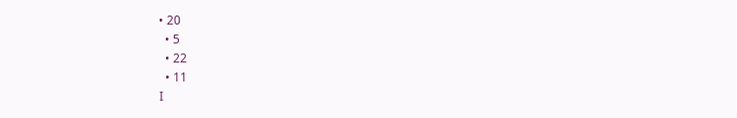• 20
  • 5
  • 22
  • 11
I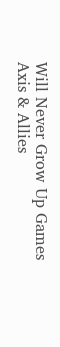Will Never Grow Up Games
Axis & Allies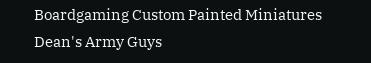Boardgaming Custom Painted Miniatures
Dean's Army Guys